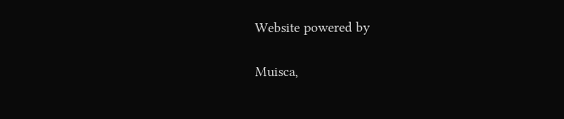Website powered by

Muisca,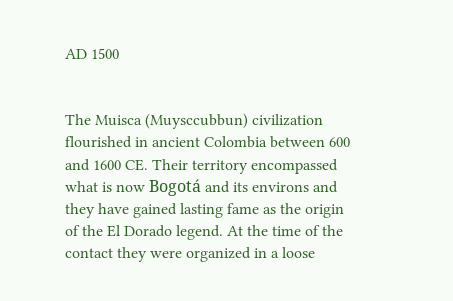AD 1500


The Muisca (Muysccubbun) civilization flourished in ancient Colombia between 600 and 1600 CE. Their territory encompassed what is now Bogotá and its environs and they have gained lasting fame as the origin of the El Dorado legend. At the time of the contact they were organized in a loose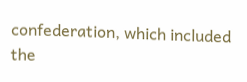confederation, which included the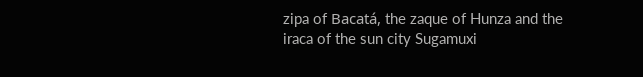zipa of Bacatá, the zaque of Hunza and the iraca of the sun city Sugamuxi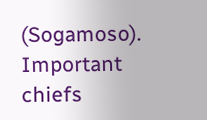(Sogamoso). Important chiefs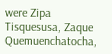were Zipa Tisquesusa, Zaque Quemuenchatocha,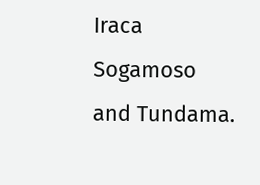Iraca Sogamoso and Tundama.